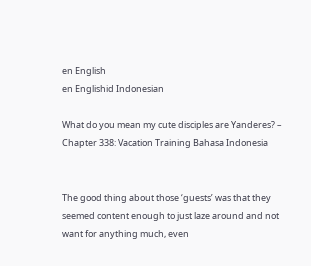en English
en Englishid Indonesian

What do you mean my cute disciples are Yanderes? – Chapter 338: Vacation Training Bahasa Indonesia


The good thing about those ‘guests’ was that they seemed content enough to just laze around and not want for anything much, even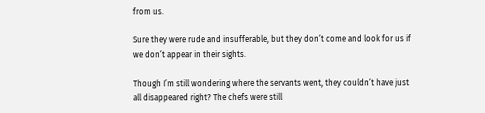from us.

Sure they were rude and insufferable, but they don’t come and look for us if we don’t appear in their sights.

Though I’m still wondering where the servants went, they couldn’t have just all disappeared right? The chefs were still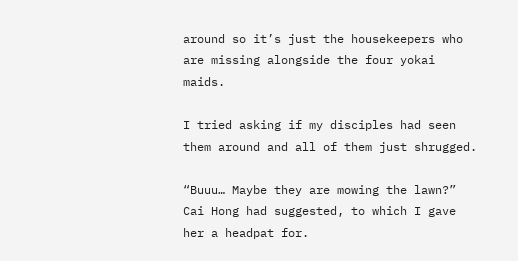around so it’s just the housekeepers who are missing alongside the four yokai maids.

I tried asking if my disciples had seen them around and all of them just shrugged.

“Buuu… Maybe they are mowing the lawn?” Cai Hong had suggested, to which I gave her a headpat for.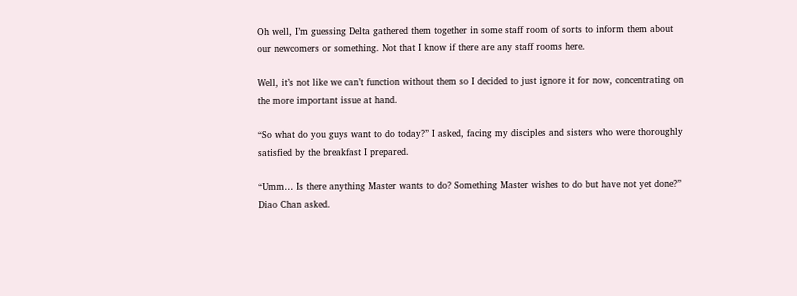Oh well, I’m guessing Delta gathered them together in some staff room of sorts to inform them about our newcomers or something. Not that I know if there are any staff rooms here.

Well, it’s not like we can’t function without them so I decided to just ignore it for now, concentrating on the more important issue at hand.

“So what do you guys want to do today?” I asked, facing my disciples and sisters who were thoroughly satisfied by the breakfast I prepared.

“Umm… Is there anything Master wants to do? Something Master wishes to do but have not yet done?” Diao Chan asked.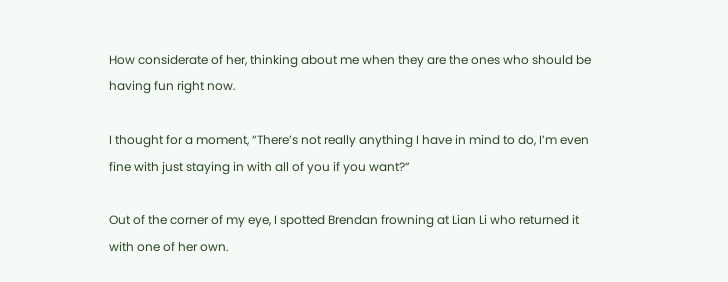How considerate of her, thinking about me when they are the ones who should be having fun right now.

I thought for a moment, “There’s not really anything I have in mind to do, I’m even fine with just staying in with all of you if you want?”

Out of the corner of my eye, I spotted Brendan frowning at Lian Li who returned it with one of her own.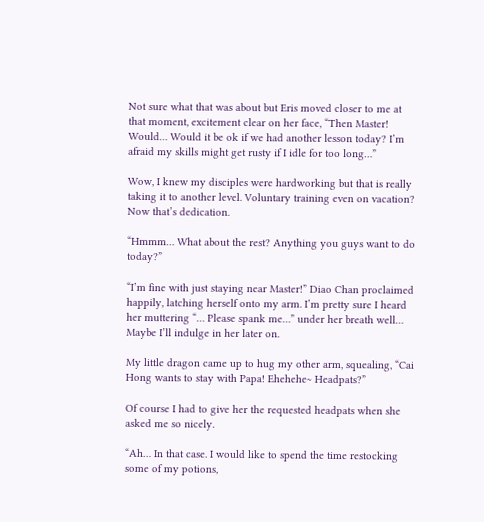Not sure what that was about but Eris moved closer to me at that moment, excitement clear on her face, “Then Master! Would… Would it be ok if we had another lesson today? I’m afraid my skills might get rusty if I idle for too long…”

Wow, I knew my disciples were hardworking but that is really taking it to another level. Voluntary training even on vacation? Now that’s dedication.

“Hmmm… What about the rest? Anything you guys want to do today?”

“I’m fine with just staying near Master!” Diao Chan proclaimed happily, latching herself onto my arm. I’m pretty sure I heard her muttering “… Please spank me…” under her breath well… Maybe I’ll indulge in her later on.

My little dragon came up to hug my other arm, squealing, “Cai Hong wants to stay with Papa! Ehehehe~ Headpats?”

Of course I had to give her the requested headpats when she asked me so nicely.

“Ah… In that case. I would like to spend the time restocking some of my potions,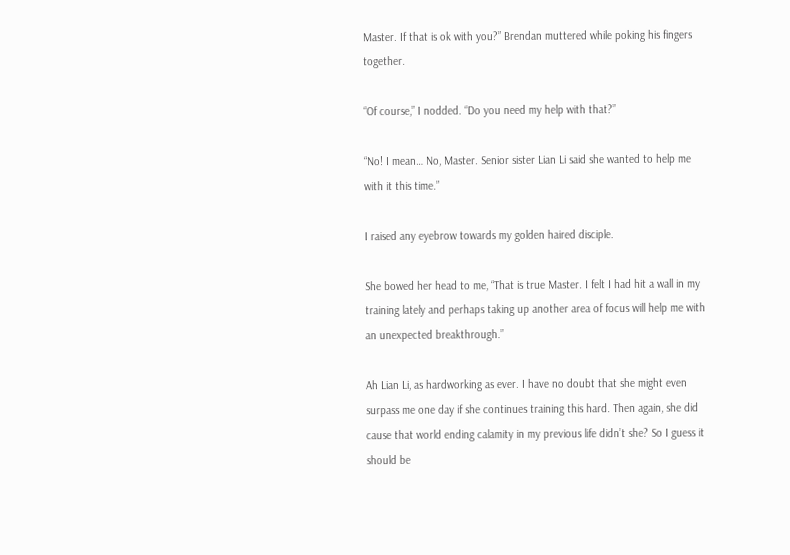Master. If that is ok with you?” Brendan muttered while poking his fingers together.

“Of course,” I nodded. “Do you need my help with that?”

“No! I mean… No, Master. Senior sister Lian Li said she wanted to help me with it this time.”

I raised any eyebrow towards my golden haired disciple.

She bowed her head to me, “That is true Master. I felt I had hit a wall in my training lately and perhaps taking up another area of focus will help me with an unexpected breakthrough.”

Ah Lian Li, as hardworking as ever. I have no doubt that she might even surpass me one day if she continues training this hard. Then again, she did cause that world ending calamity in my previous life didn’t she? So I guess it should be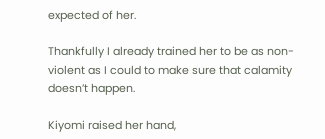expected of her.

Thankfully I already trained her to be as non-violent as I could to make sure that calamity doesn’t happen.

Kiyomi raised her hand,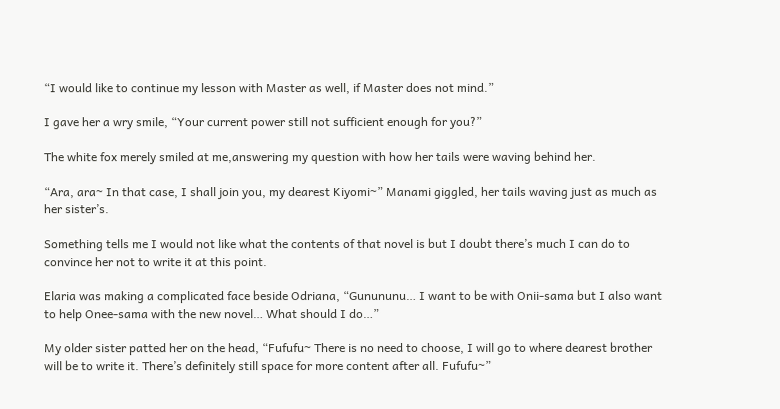“I would like to continue my lesson with Master as well, if Master does not mind.”

I gave her a wry smile, “Your current power still not sufficient enough for you?”

The white fox merely smiled at me,answering my question with how her tails were waving behind her.

“Ara, ara~ In that case, I shall join you, my dearest Kiyomi~” Manami giggled, her tails waving just as much as her sister’s.

Something tells me I would not like what the contents of that novel is but I doubt there’s much I can do to convince her not to write it at this point.

Elaria was making a complicated face beside Odriana, “Gunununu… I want to be with Onii-sama but I also want to help Onee-sama with the new novel… What should I do…”

My older sister patted her on the head, “Fufufu~ There is no need to choose, I will go to where dearest brother will be to write it. There’s definitely still space for more content after all. Fufufu~”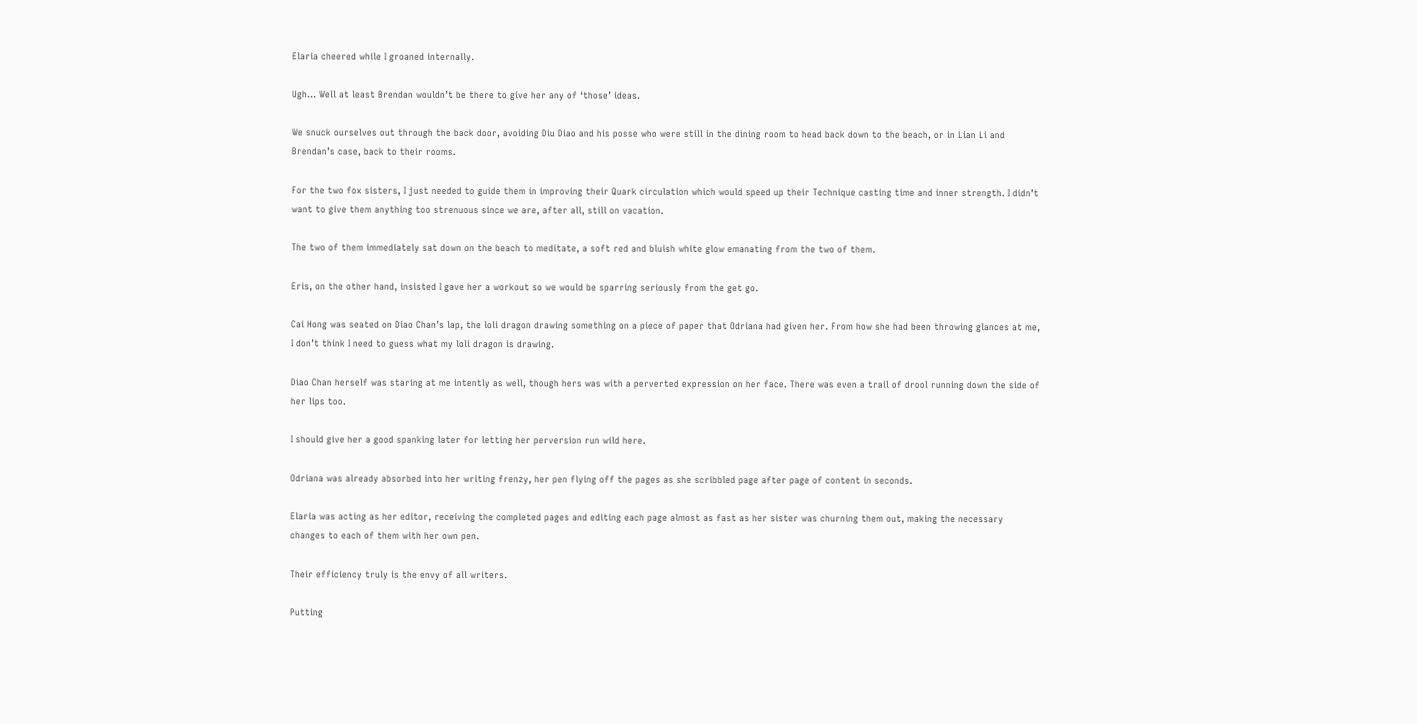Elaria cheered while I groaned internally.

Ugh… Well at least Brendan wouldn’t be there to give her any of ‘those’ ideas.

We snuck ourselves out through the back door, avoiding Diu Diao and his posse who were still in the dining room to head back down to the beach, or in Lian Li and Brendan’s case, back to their rooms.

For the two fox sisters, I just needed to guide them in improving their Quark circulation which would speed up their Technique casting time and inner strength. I didn’t want to give them anything too strenuous since we are, after all, still on vacation.

The two of them immediately sat down on the beach to meditate, a soft red and bluish white glow emanating from the two of them.

Eris, on the other hand, insisted I gave her a workout so we would be sparring seriously from the get go.

Cai Hong was seated on Diao Chan’s lap, the loli dragon drawing something on a piece of paper that Odriana had given her. From how she had been throwing glances at me, I don’t think I need to guess what my loli dragon is drawing.

Diao Chan herself was staring at me intently as well, though hers was with a perverted expression on her face. There was even a trail of drool running down the side of her lips too.

I should give her a good spanking later for letting her perversion run wild here.

Odriana was already absorbed into her writing frenzy, her pen flying off the pages as she scribbled page after page of content in seconds.

Elaria was acting as her editor, receiving the completed pages and editing each page almost as fast as her sister was churning them out, making the necessary changes to each of them with her own pen.

Their efficiency truly is the envy of all writers.

Putting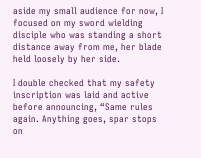aside my small audience for now, I focused on my sword wielding disciple who was standing a short distance away from me, her blade held loosely by her side.

I double checked that my safety inscription was laid and active before announcing, “Same rules again. Anything goes, spar stops on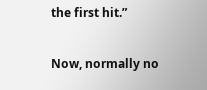the first hit.”

Now, normally no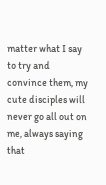matter what I say to try and convince them, my cute disciples will never go all out on me, always saying that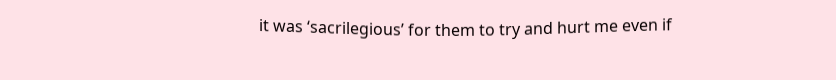it was ‘sacrilegious’ for them to try and hurt me even if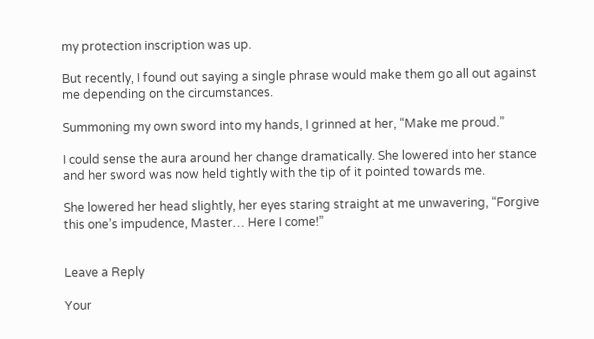my protection inscription was up.

But recently, I found out saying a single phrase would make them go all out against me depending on the circumstances.

Summoning my own sword into my hands, I grinned at her, “Make me proud.”

I could sense the aura around her change dramatically. She lowered into her stance and her sword was now held tightly with the tip of it pointed towards me.

She lowered her head slightly, her eyes staring straight at me unwavering, “Forgive this one’s impudence, Master… Here I come!”


Leave a Reply

Your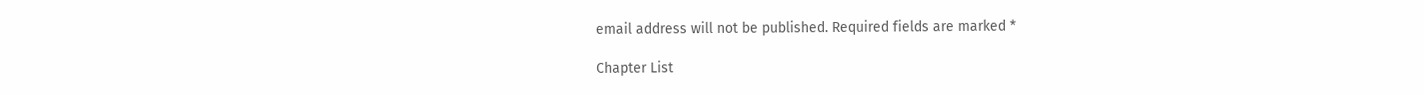email address will not be published. Required fields are marked *

Chapter List